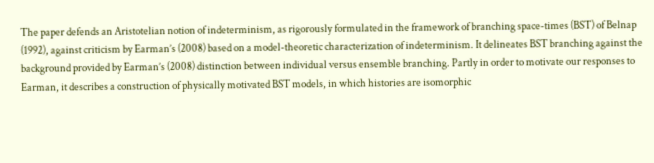The paper defends an Aristotelian notion of indeterminism, as rigorously formulated in the framework of branching space-times (BST) of Belnap (1992), against criticism by Earman’s (2008) based on a model-theoretic characterization of indeterminism. It delineates BST branching against the background provided by Earman’s (2008) distinction between individual versus ensemble branching. Partly in order to motivate our responses to Earman, it describes a construction of physically motivated BST models, in which histories are isomorphic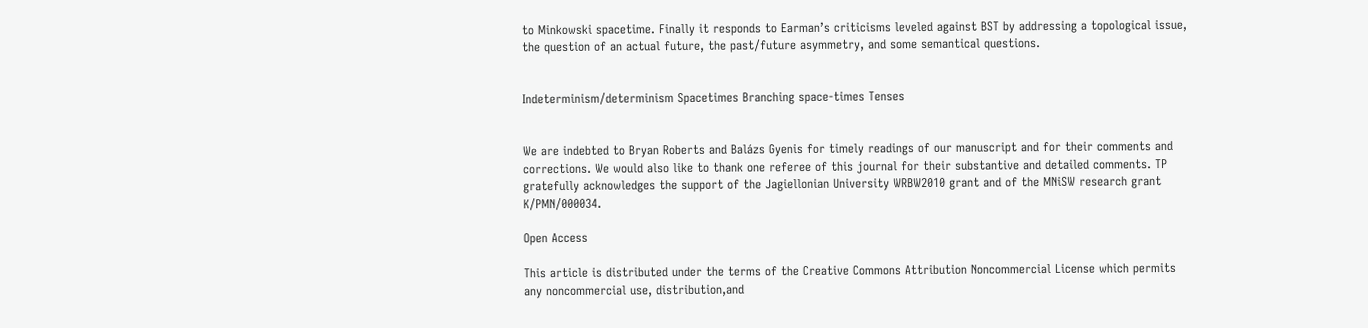to Minkowski spacetime. Finally it responds to Earman’s criticisms leveled against BST by addressing a topological issue, the question of an actual future, the past/future asymmetry, and some semantical questions.


Indeterminism/determinism Spacetimes Branching space-times Tenses


We are indebted to Bryan Roberts and Balázs Gyenis for timely readings of our manuscript and for their comments and corrections. We would also like to thank one referee of this journal for their substantive and detailed comments. TP gratefully acknowledges the support of the Jagiellonian University WRBW2010 grant and of the MNiSW research grant K/PMN/000034.

Open Access

This article is distributed under the terms of the Creative Commons Attribution Noncommercial License which permits any noncommercial use, distribution,and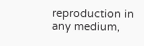reproduction in any medium,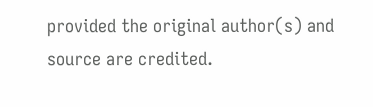provided the original author(s) and source are credited.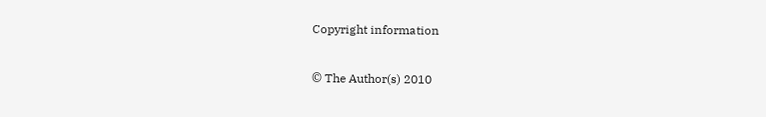Copyright information

© The Author(s) 2010